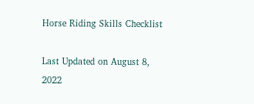Horse Riding Skills Checklist

Last Updated on August 8, 2022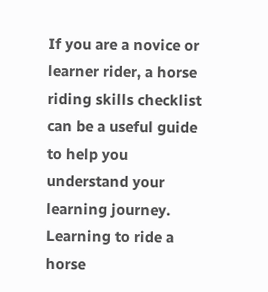If you are a novice or learner rider, a horse riding skills checklist can be a useful guide to help you understand your learning journey. Learning to ride a horse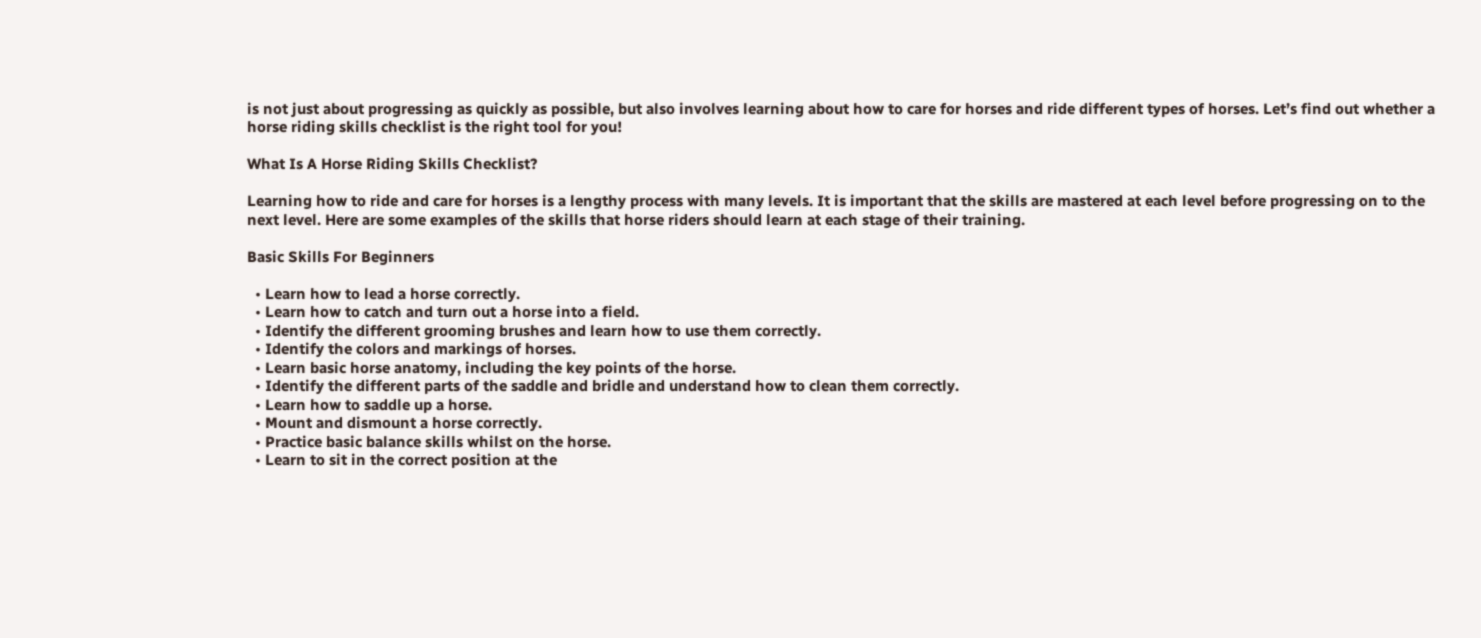is not just about progressing as quickly as possible, but also involves learning about how to care for horses and ride different types of horses. Let’s find out whether a horse riding skills checklist is the right tool for you!

What Is A Horse Riding Skills Checklist?

Learning how to ride and care for horses is a lengthy process with many levels. It is important that the skills are mastered at each level before progressing on to the next level. Here are some examples of the skills that horse riders should learn at each stage of their training.

Basic Skills For Beginners

  • Learn how to lead a horse correctly.
  • Learn how to catch and turn out a horse into a field.
  • Identify the different grooming brushes and learn how to use them correctly.
  • Identify the colors and markings of horses.
  • Learn basic horse anatomy, including the key points of the horse.
  • Identify the different parts of the saddle and bridle and understand how to clean them correctly.
  • Learn how to saddle up a horse.
  • Mount and dismount a horse correctly.
  • Practice basic balance skills whilst on the horse.
  • Learn to sit in the correct position at the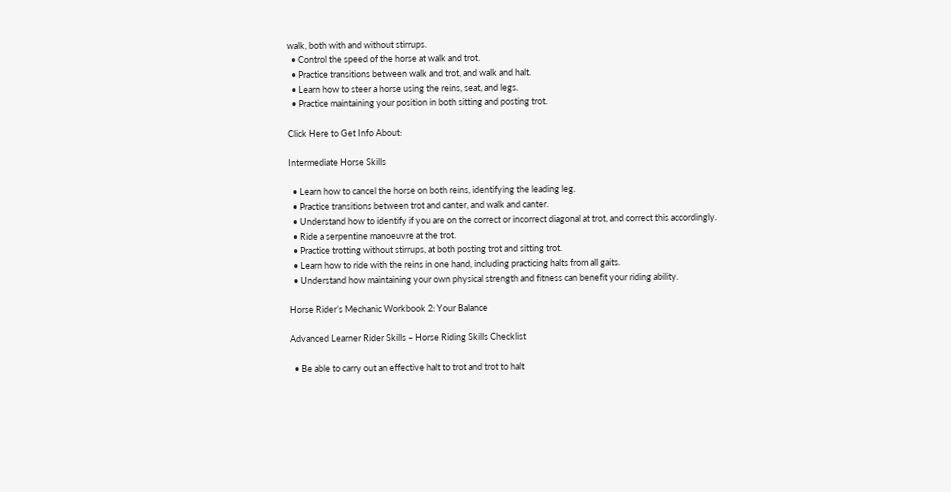walk, both with and without stirrups.
  • Control the speed of the horse at walk and trot.
  • Practice transitions between walk and trot, and walk and halt.
  • Learn how to steer a horse using the reins, seat, and legs.
  • Practice maintaining your position in both sitting and posting trot.

Click Here to Get Info About:

Intermediate Horse Skills

  • Learn how to cancel the horse on both reins, identifying the leading leg.
  • Practice transitions between trot and canter, and walk and canter.
  • Understand how to identify if you are on the correct or incorrect diagonal at trot, and correct this accordingly.
  • Ride a serpentine manoeuvre at the trot.
  • Practice trotting without stirrups, at both posting trot and sitting trot.
  • Learn how to ride with the reins in one hand, including practicing halts from all gaits.
  • Understand how maintaining your own physical strength and fitness can benefit your riding ability.

Horse Rider’s Mechanic Workbook 2: Your Balance

Advanced Learner Rider Skills – Horse Riding Skills Checklist

  • Be able to carry out an effective halt to trot and trot to halt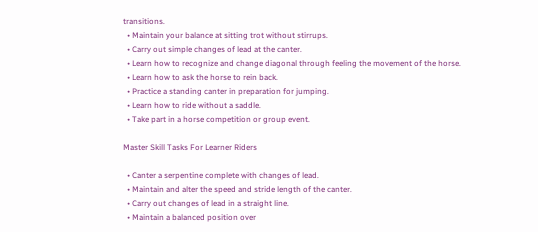transitions.
  • Maintain your balance at sitting trot without stirrups.
  • Carry out simple changes of lead at the canter.
  • Learn how to recognize and change diagonal through feeling the movement of the horse.
  • Learn how to ask the horse to rein back.
  • Practice a standing canter in preparation for jumping.
  • Learn how to ride without a saddle.
  • Take part in a horse competition or group event.

Master Skill Tasks For Learner Riders

  • Canter a serpentine complete with changes of lead.
  • Maintain and alter the speed and stride length of the canter.
  • Carry out changes of lead in a straight line.
  • Maintain a balanced position over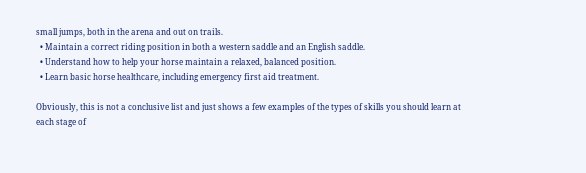small jumps, both in the arena and out on trails.
  • Maintain a correct riding position in both a western saddle and an English saddle.
  • Understand how to help your horse maintain a relaxed, balanced position.
  • Learn basic horse healthcare, including emergency first aid treatment.

Obviously, this is not a conclusive list and just shows a few examples of the types of skills you should learn at each stage of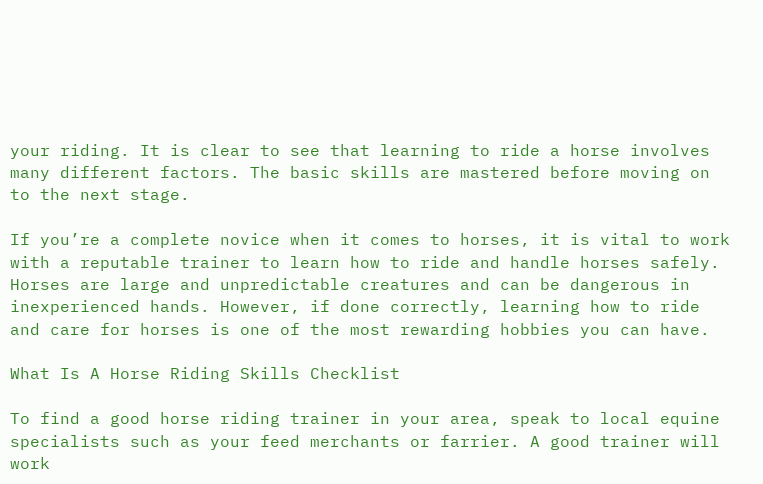your riding. It is clear to see that learning to ride a horse involves many different factors. The basic skills are mastered before moving on to the next stage.

If you’re a complete novice when it comes to horses, it is vital to work with a reputable trainer to learn how to ride and handle horses safely. Horses are large and unpredictable creatures and can be dangerous in inexperienced hands. However, if done correctly, learning how to ride and care for horses is one of the most rewarding hobbies you can have.

What Is A Horse Riding Skills Checklist

To find a good horse riding trainer in your area, speak to local equine specialists such as your feed merchants or farrier. A good trainer will work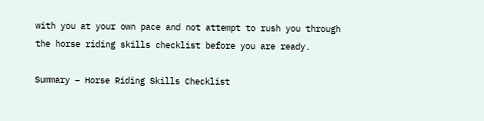with you at your own pace and not attempt to rush you through the horse riding skills checklist before you are ready.

Summary – Horse Riding Skills Checklist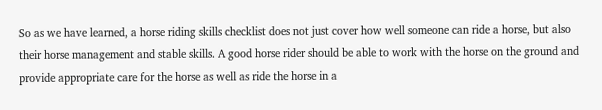So as we have learned, a horse riding skills checklist does not just cover how well someone can ride a horse, but also their horse management and stable skills. A good horse rider should be able to work with the horse on the ground and provide appropriate care for the horse as well as ride the horse in a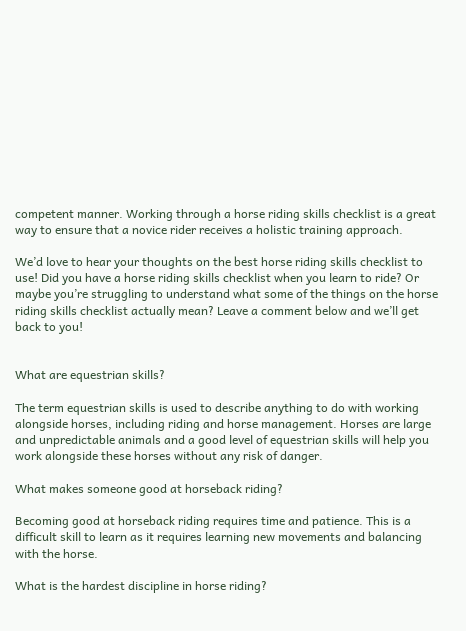competent manner. Working through a horse riding skills checklist is a great way to ensure that a novice rider receives a holistic training approach.

We’d love to hear your thoughts on the best horse riding skills checklist to use! Did you have a horse riding skills checklist when you learn to ride? Or maybe you’re struggling to understand what some of the things on the horse riding skills checklist actually mean? Leave a comment below and we’ll get back to you!


What are equestrian skills?

The term equestrian skills is used to describe anything to do with working alongside horses, including riding and horse management. Horses are large and unpredictable animals and a good level of equestrian skills will help you work alongside these horses without any risk of danger.

What makes someone good at horseback riding?

Becoming good at horseback riding requires time and patience. This is a difficult skill to learn as it requires learning new movements and balancing with the horse.

What is the hardest discipline in horse riding?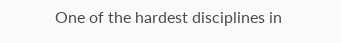One of the hardest disciplines in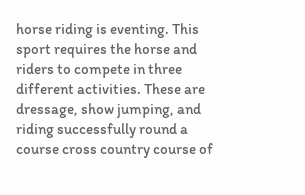horse riding is eventing. This sport requires the horse and riders to compete in three different activities. These are dressage, show jumping, and riding successfully round a course cross country course of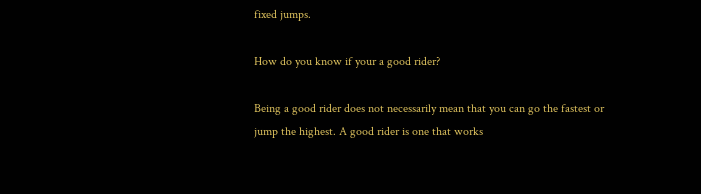fixed jumps.

How do you know if your a good rider?

Being a good rider does not necessarily mean that you can go the fastest or jump the highest. A good rider is one that works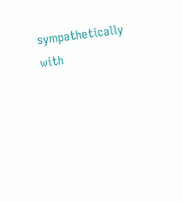sympathetically with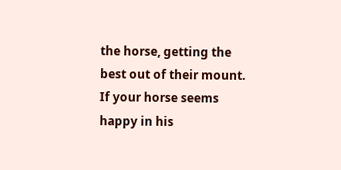the horse, getting the best out of their mount. If your horse seems happy in his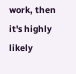work, then it's highly likely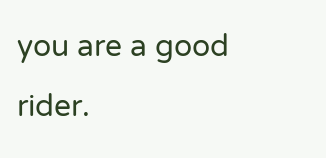you are a good rider.